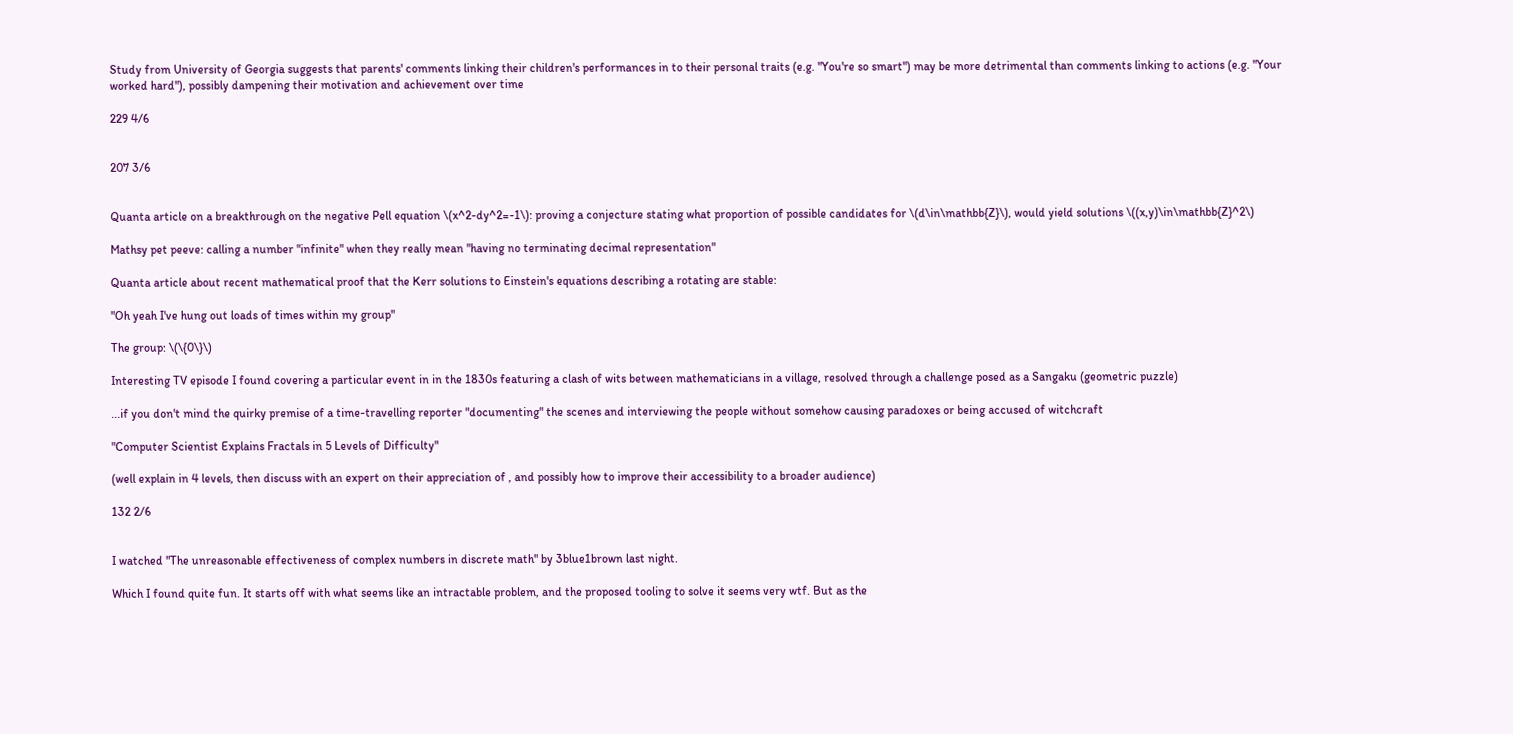Study from University of Georgia suggests that parents' comments linking their children's performances in to their personal traits (e.g. "You're so smart") may be more detrimental than comments linking to actions (e.g. "Your worked hard"), possibly dampening their motivation and achievement over time

229 4/6


207 3/6


Quanta article on a breakthrough on the negative Pell equation \(x^2-dy^2=-1\): proving a conjecture stating what proportion of possible candidates for \(d\in\mathbb{Z}\), would yield solutions \((x,y)\in\mathbb{Z}^2\)

Mathsy pet peeve: calling a number "infinite" when they really mean "having no terminating decimal representation"

Quanta article about recent mathematical proof that the Kerr solutions to Einstein's equations describing a rotating are stable:

"Oh yeah I've hung out loads of times within my group"

The group: \(\{0\}\)

Interesting TV episode I found covering a particular event in in the 1830s featuring a clash of wits between mathematicians in a village, resolved through a challenge posed as a Sangaku (geometric puzzle)

...if you don't mind the quirky premise of a time-travelling reporter "documenting" the scenes and interviewing the people without somehow causing paradoxes or being accused of witchcraft

"Computer Scientist Explains Fractals in 5 Levels of Difficulty"

(well explain in 4 levels, then discuss with an expert on their appreciation of , and possibly how to improve their accessibility to a broader audience)

132 2/6


I watched "The unreasonable effectiveness of complex numbers in discrete math" by 3blue1brown last night.

Which I found quite fun. It starts off with what seems like an intractable problem, and the proposed tooling to solve it seems very wtf. But as the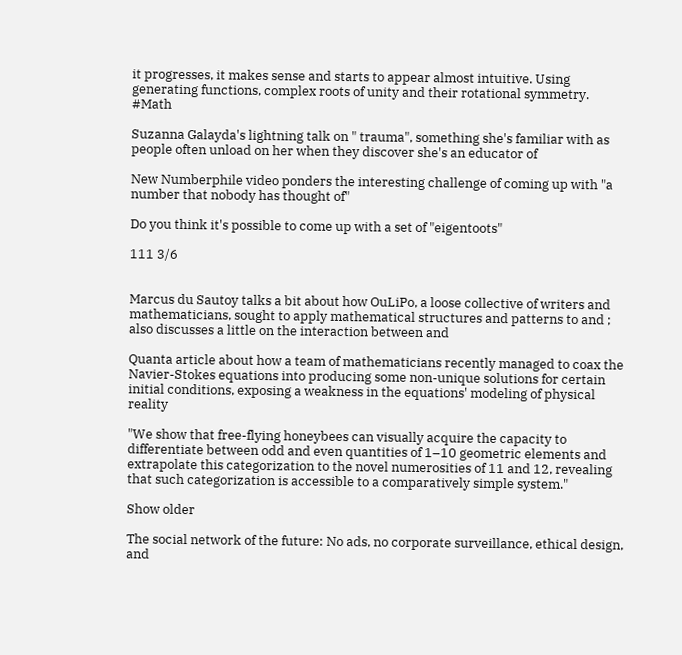it progresses, it makes sense and starts to appear almost intuitive. Using generating functions, complex roots of unity and their rotational symmetry. #Math

Suzanna Galayda's lightning talk on " trauma", something she's familiar with as people often unload on her when they discover she's an educator of

New Numberphile video ponders the interesting challenge of coming up with "a number that nobody has thought of"

Do you think it's possible to come up with a set of "eigentoots"

111 3/6


Marcus du Sautoy talks a bit about how OuLiPo, a loose collective of writers and mathematicians, sought to apply mathematical structures and patterns to and ; also discusses a little on the interaction between and

Quanta article about how a team of mathematicians recently managed to coax the Navier-Stokes equations into producing some non-unique solutions for certain initial conditions, exposing a weakness in the equations' modeling of physical reality

"We show that free-flying honeybees can visually acquire the capacity to differentiate between odd and even quantities of 1–10 geometric elements and extrapolate this categorization to the novel numerosities of 11 and 12, revealing that such categorization is accessible to a comparatively simple system."

Show older

The social network of the future: No ads, no corporate surveillance, ethical design, and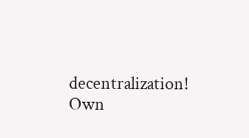decentralization! Own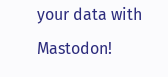your data with Mastodon!